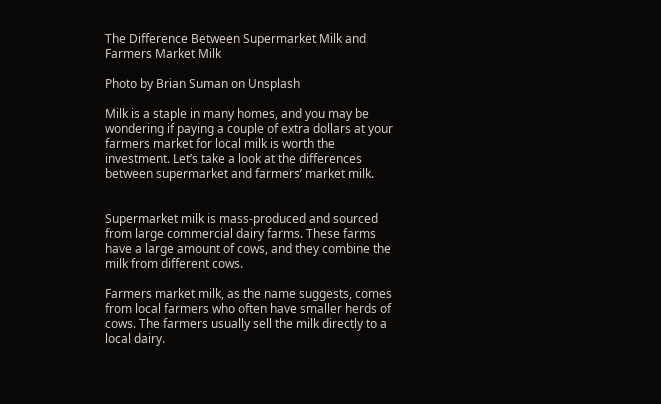The Difference Between Supermarket Milk and Farmers Market Milk

Photo by Brian Suman on Unsplash

Milk is a staple in many homes, and you may be wondering if paying a couple of extra dollars at your farmers market for local milk is worth the investment. Let’s take a look at the differences between supermarket and farmers’ market milk.


Supermarket milk is mass-produced and sourced from large commercial dairy farms. These farms have a large amount of cows, and they combine the milk from different cows.

Farmers market milk, as the name suggests, comes from local farmers who often have smaller herds of cows. The farmers usually sell the milk directly to a local dairy.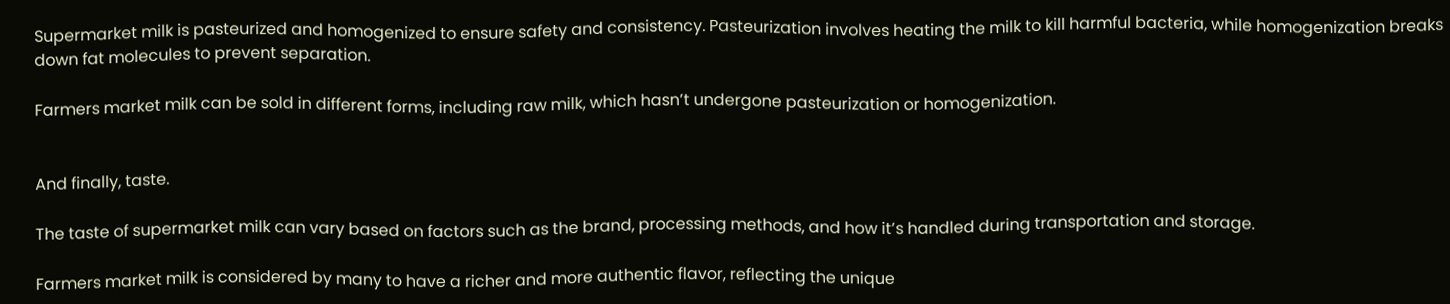Supermarket milk is pasteurized and homogenized to ensure safety and consistency. Pasteurization involves heating the milk to kill harmful bacteria, while homogenization breaks down fat molecules to prevent separation.

Farmers market milk can be sold in different forms, including raw milk, which hasn’t undergone pasteurization or homogenization.


And finally, taste.

The taste of supermarket milk can vary based on factors such as the brand, processing methods, and how it’s handled during transportation and storage.

Farmers market milk is considered by many to have a richer and more authentic flavor, reflecting the unique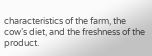characteristics of the farm, the cow’s diet, and the freshness of the product.